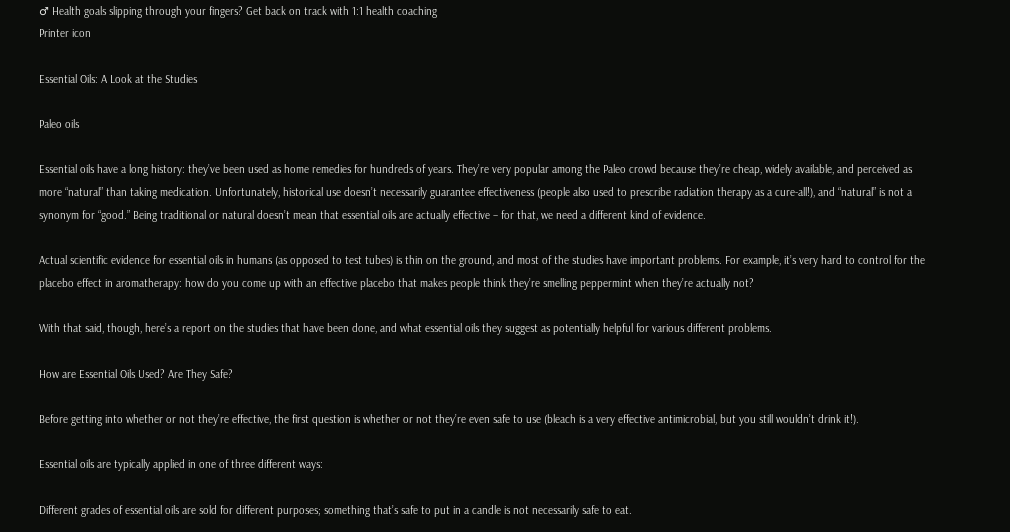♂ Health goals slipping through your fingers? Get back on track with 1:1 health coaching
Printer icon

Essential Oils: A Look at the Studies

Paleo oils

Essential oils have a long history: they’ve been used as home remedies for hundreds of years. They’re very popular among the Paleo crowd because they’re cheap, widely available, and perceived as more “natural” than taking medication. Unfortunately, historical use doesn’t necessarily guarantee effectiveness (people also used to prescribe radiation therapy as a cure-all!), and “natural” is not a synonym for “good.” Being traditional or natural doesn’t mean that essential oils are actually effective – for that, we need a different kind of evidence.

Actual scientific evidence for essential oils in humans (as opposed to test tubes) is thin on the ground, and most of the studies have important problems. For example, it’s very hard to control for the placebo effect in aromatherapy: how do you come up with an effective placebo that makes people think they’re smelling peppermint when they’re actually not?

With that said, though, here’s a report on the studies that have been done, and what essential oils they suggest as potentially helpful for various different problems.

How are Essential Oils Used? Are They Safe?

Before getting into whether or not they’re effective, the first question is whether or not they’re even safe to use (bleach is a very effective antimicrobial, but you still wouldn’t drink it!).

Essential oils are typically applied in one of three different ways:

Different grades of essential oils are sold for different purposes; something that’s safe to put in a candle is not necessarily safe to eat.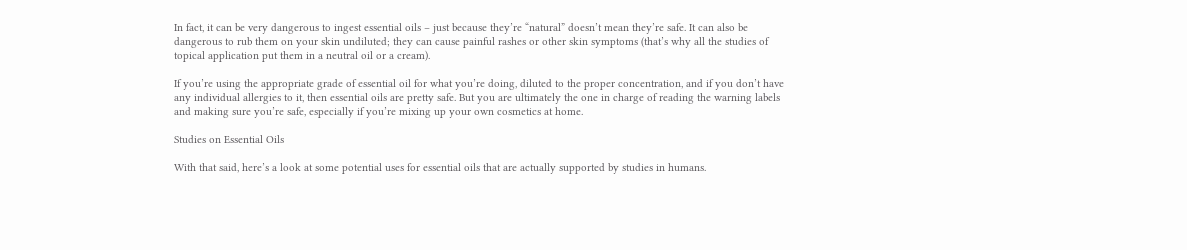In fact, it can be very dangerous to ingest essential oils – just because they’re “natural” doesn’t mean they’re safe. It can also be dangerous to rub them on your skin undiluted; they can cause painful rashes or other skin symptoms (that’s why all the studies of topical application put them in a neutral oil or a cream).

If you’re using the appropriate grade of essential oil for what you’re doing, diluted to the proper concentration, and if you don’t have any individual allergies to it, then essential oils are pretty safe. But you are ultimately the one in charge of reading the warning labels and making sure you’re safe, especially if you’re mixing up your own cosmetics at home.

Studies on Essential Oils

With that said, here’s a look at some potential uses for essential oils that are actually supported by studies in humans.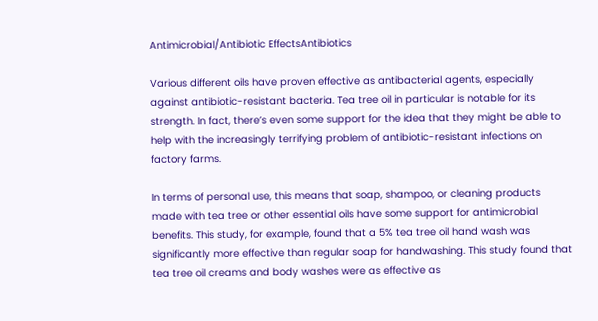Antimicrobial/Antibiotic EffectsAntibiotics

Various different oils have proven effective as antibacterial agents, especially against antibiotic-resistant bacteria. Tea tree oil in particular is notable for its strength. In fact, there’s even some support for the idea that they might be able to help with the increasingly terrifying problem of antibiotic-resistant infections on factory farms.

In terms of personal use, this means that soap, shampoo, or cleaning products made with tea tree or other essential oils have some support for antimicrobial benefits. This study, for example, found that a 5% tea tree oil hand wash was significantly more effective than regular soap for handwashing. This study found that tea tree oil creams and body washes were as effective as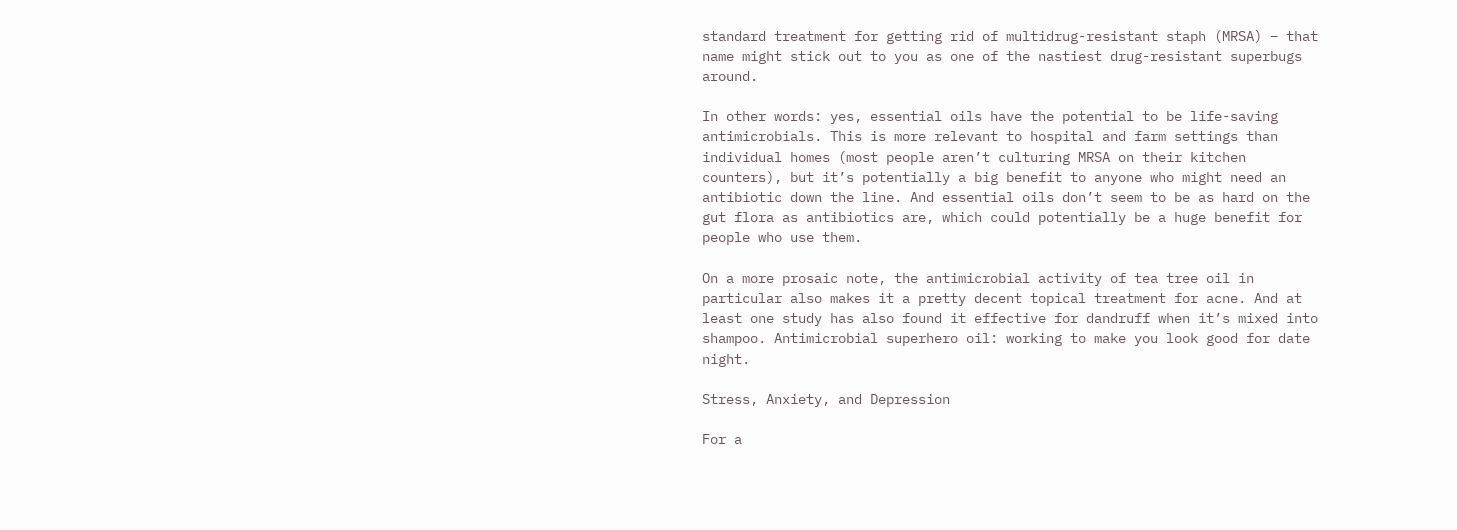standard treatment for getting rid of multidrug-resistant staph (MRSA) – that name might stick out to you as one of the nastiest drug-resistant superbugs around.

In other words: yes, essential oils have the potential to be life-saving antimicrobials. This is more relevant to hospital and farm settings than individual homes (most people aren’t culturing MRSA on their kitchen counters), but it’s potentially a big benefit to anyone who might need an antibiotic down the line. And essential oils don’t seem to be as hard on the gut flora as antibiotics are, which could potentially be a huge benefit for people who use them.

On a more prosaic note, the antimicrobial activity of tea tree oil in particular also makes it a pretty decent topical treatment for acne. And at least one study has also found it effective for dandruff when it’s mixed into shampoo. Antimicrobial superhero oil: working to make you look good for date night.

Stress, Anxiety, and Depression

For a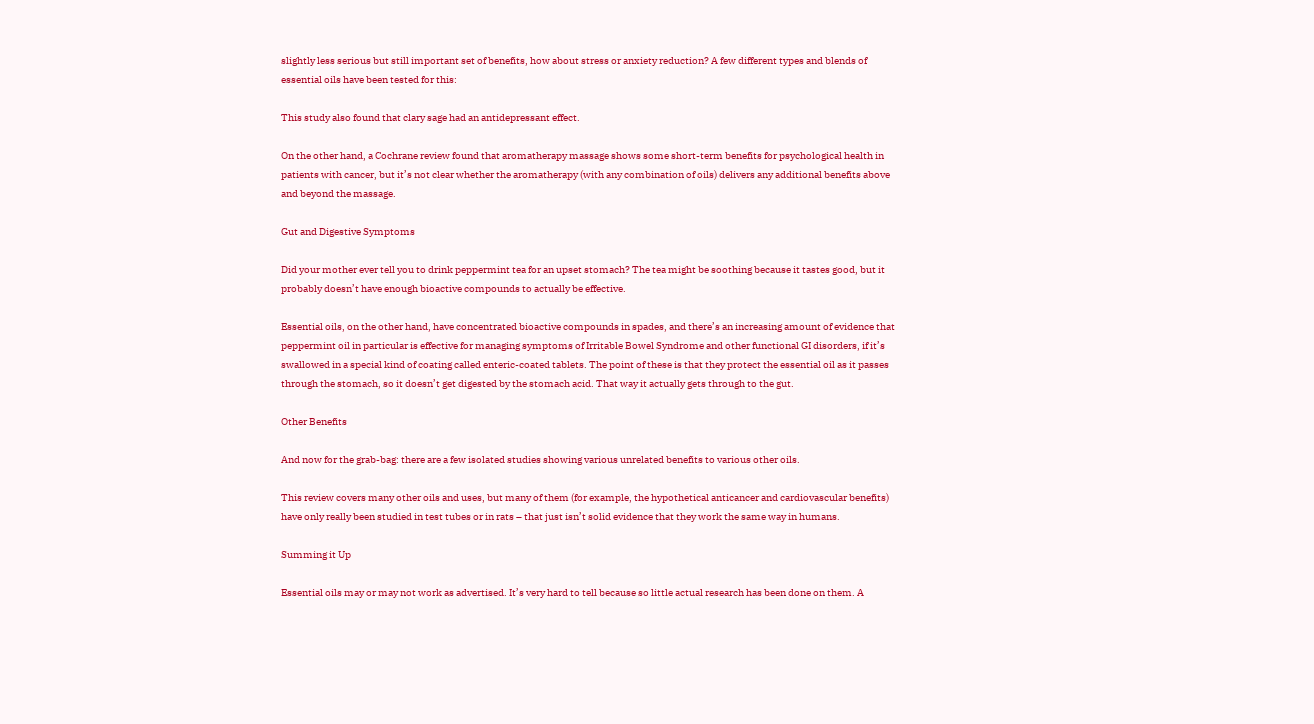slightly less serious but still important set of benefits, how about stress or anxiety reduction? A few different types and blends of essential oils have been tested for this:

This study also found that clary sage had an antidepressant effect.

On the other hand, a Cochrane review found that aromatherapy massage shows some short-term benefits for psychological health in patients with cancer, but it’s not clear whether the aromatherapy (with any combination of oils) delivers any additional benefits above and beyond the massage.

Gut and Digestive Symptoms

Did your mother ever tell you to drink peppermint tea for an upset stomach? The tea might be soothing because it tastes good, but it probably doesn’t have enough bioactive compounds to actually be effective.

Essential oils, on the other hand, have concentrated bioactive compounds in spades, and there’s an increasing amount of evidence that peppermint oil in particular is effective for managing symptoms of Irritable Bowel Syndrome and other functional GI disorders, if it’s swallowed in a special kind of coating called enteric-coated tablets. The point of these is that they protect the essential oil as it passes through the stomach, so it doesn’t get digested by the stomach acid. That way it actually gets through to the gut.

Other Benefits

And now for the grab-bag: there are a few isolated studies showing various unrelated benefits to various other oils.

This review covers many other oils and uses, but many of them (for example, the hypothetical anticancer and cardiovascular benefits) have only really been studied in test tubes or in rats – that just isn’t solid evidence that they work the same way in humans.

Summing it Up

Essential oils may or may not work as advertised. It’s very hard to tell because so little actual research has been done on them. A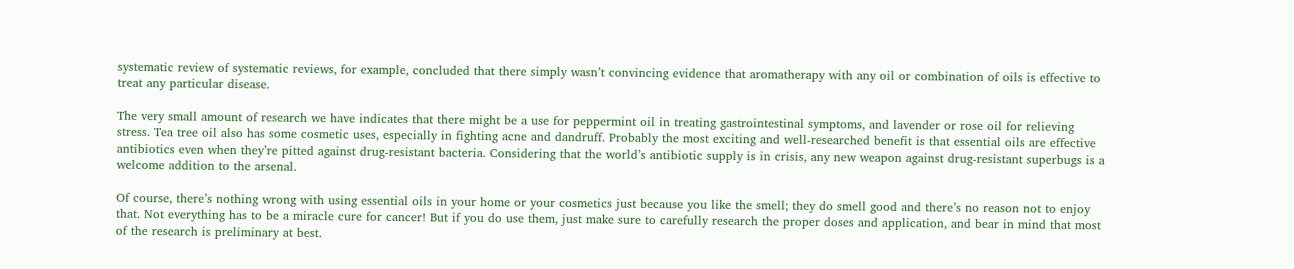systematic review of systematic reviews, for example, concluded that there simply wasn’t convincing evidence that aromatherapy with any oil or combination of oils is effective to treat any particular disease.

The very small amount of research we have indicates that there might be a use for peppermint oil in treating gastrointestinal symptoms, and lavender or rose oil for relieving stress. Tea tree oil also has some cosmetic uses, especially in fighting acne and dandruff. Probably the most exciting and well-researched benefit is that essential oils are effective antibiotics even when they’re pitted against drug-resistant bacteria. Considering that the world’s antibiotic supply is in crisis, any new weapon against drug-resistant superbugs is a welcome addition to the arsenal.

Of course, there’s nothing wrong with using essential oils in your home or your cosmetics just because you like the smell; they do smell good and there’s no reason not to enjoy that. Not everything has to be a miracle cure for cancer! But if you do use them, just make sure to carefully research the proper doses and application, and bear in mind that most of the research is preliminary at best.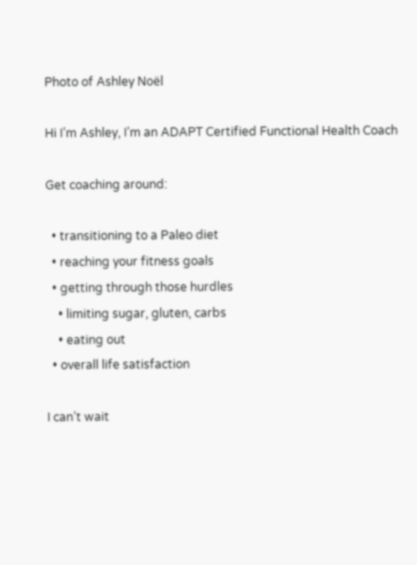Photo of Ashley Noël

Hi I’m Ashley, I’m an ADAPT Certified Functional Health Coach

Get coaching around:

  • transitioning to a Paleo diet
  • reaching your fitness goals
  • getting through those hurdles
    • limiting sugar, gluten, carbs
    • eating out
  • overall life satisfaction

I can’t wait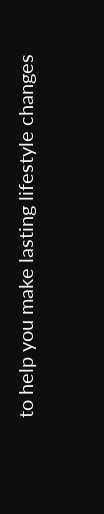to help you make lasting lifestyle changes